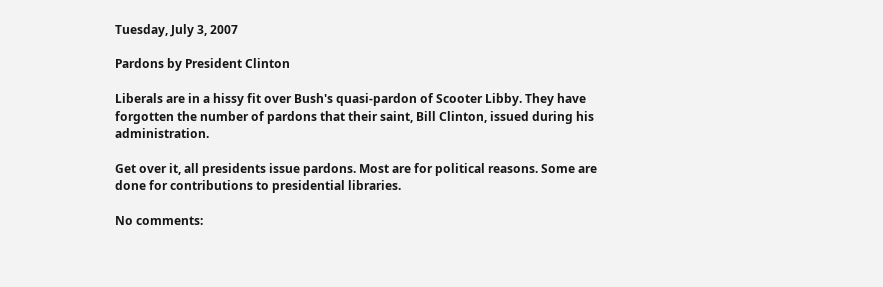Tuesday, July 3, 2007

Pardons by President Clinton

Liberals are in a hissy fit over Bush's quasi-pardon of Scooter Libby. They have forgotten the number of pardons that their saint, Bill Clinton, issued during his administration.

Get over it, all presidents issue pardons. Most are for political reasons. Some are done for contributions to presidential libraries.

No comments: